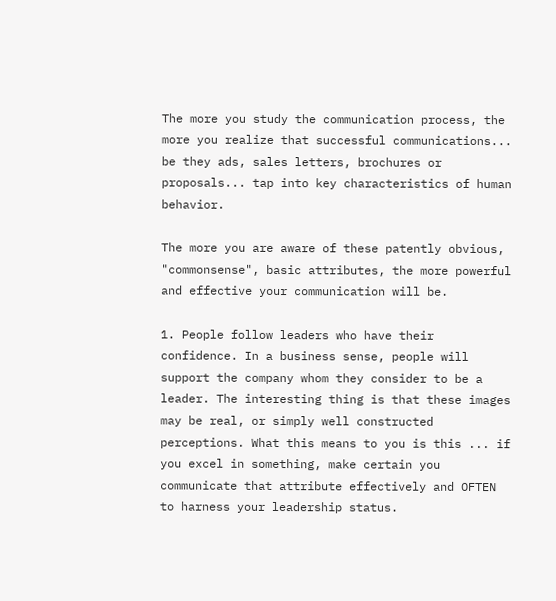The more you study the communication process, the more you realize that successful communications... be they ads, sales letters, brochures or proposals... tap into key characteristics of human behavior.

The more you are aware of these patently obvious, "commonsense", basic attributes, the more powerful and effective your communication will be.

1. People follow leaders who have their confidence. In a business sense, people will support the company whom they consider to be a leader. The interesting thing is that these images may be real, or simply well constructed perceptions. What this means to you is this ... if you excel in something, make certain you communicate that attribute effectively and OFTEN to harness your leadership status.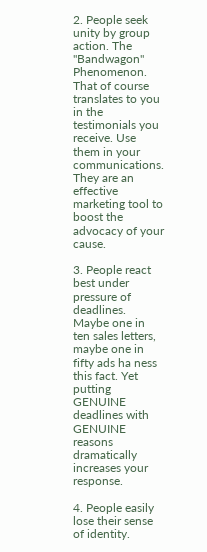2. People seek unity by group action. The "Bandwagon" Phenomenon. That of course translates to you in the testimonials you receive. Use them in your communications. They are an effective marketing tool to boost the advocacy of your cause.

3. People react best under pressure of deadlines. Maybe one in ten sales letters, maybe one in fifty ads ha ness this fact. Yet putting GENUINE deadlines with GENUINE reasons dramatically increases your response.

4. People easily lose their sense of identity.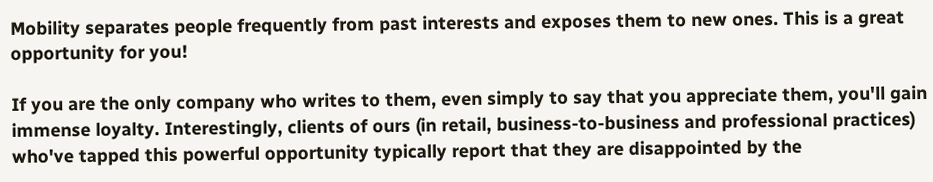Mobility separates people frequently from past interests and exposes them to new ones. This is a great opportunity for you!

If you are the only company who writes to them, even simply to say that you appreciate them, you'll gain immense loyalty. Interestingly, clients of ours (in retail, business-to-business and professional practices) who've tapped this powerful opportunity typically report that they are disappointed by the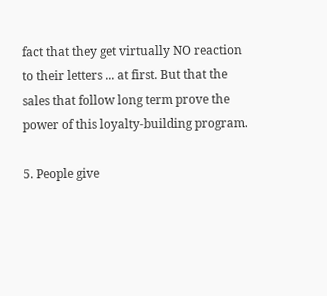fact that they get virtually NO reaction to their letters ... at first. But that the sales that follow long term prove the power of this loyalty-building program.

5. People give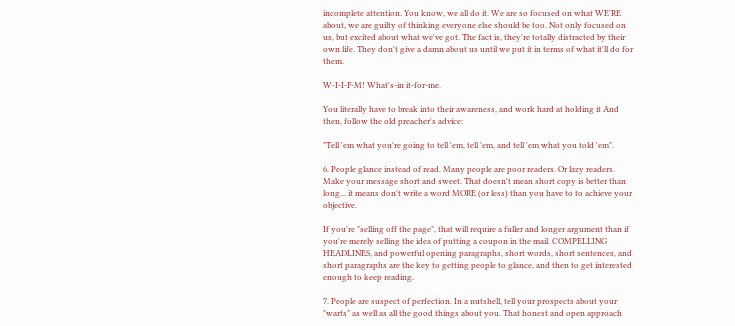incomplete attention. You know, we all do it. We are so focused on what WE'RE about, we are guilty of thinking everyone else should be too. Not only focused on us, but excited about what we've got. The fact is, they're totally distracted by their own life. They don't give a damn about us until we put it in terms of what it'll do for them.

W-I-I-F-M! What's-in it-for-me.

You literally have to break into their awareness, and work hard at holding it And then, follow the old preacher's advice:

"Tell 'em what you're going to tell 'em, tell 'em, and tell 'em what you told 'em".

6. People glance instead of read. Many people are poor readers. Or lazy readers. Make your message short and sweet. That doesn't mean short copy is better than long... it means don't write a word MORE (or less) than you have to to achieve your objective.

If you're "selling off the page", that will require a fuller and longer argument than if you're merely selling the idea of putting a coupon in the mail. COMPELLING HEADLINES, and powerful opening paragraphs, short words, short sentences, and short paragraphs are the key to getting people to glance, and then to get interested enough to keep reading.

7. People are suspect of perfection. In a nutshell, tell your prospects about your "warts" as well as all the good things about you. That honest and open approach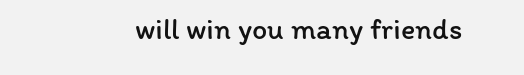will win you many friends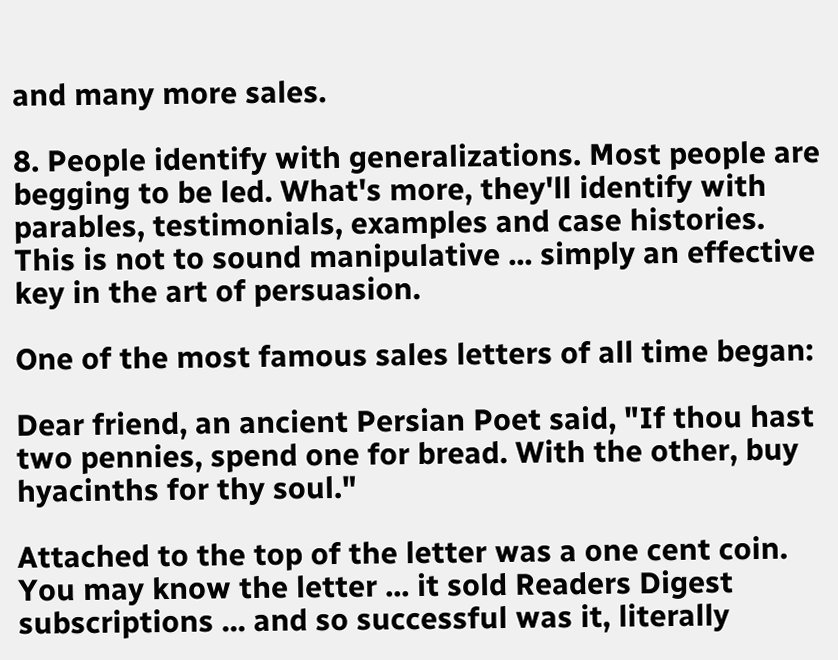and many more sales.

8. People identify with generalizations. Most people are begging to be led. What's more, they'll identify with parables, testimonials, examples and case histories. This is not to sound manipulative ... simply an effective key in the art of persuasion.

One of the most famous sales letters of all time began:

Dear friend, an ancient Persian Poet said, "If thou hast two pennies, spend one for bread. With the other, buy hyacinths for thy soul."

Attached to the top of the letter was a one cent coin. You may know the letter ... it sold Readers Digest subscriptions ... and so successful was it, literally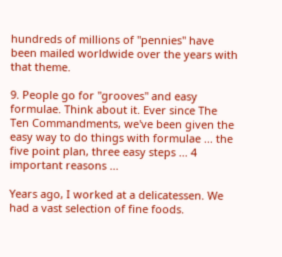hundreds of millions of "pennies" have been mailed worldwide over the years with that theme.

9. People go for "grooves" and easy formulae. Think about it. Ever since The Ten Commandments, we've been given the easy way to do things with formulae ... the five point plan, three easy steps ... 4 important reasons ...

Years ago, I worked at a delicatessen. We had a vast selection of fine foods.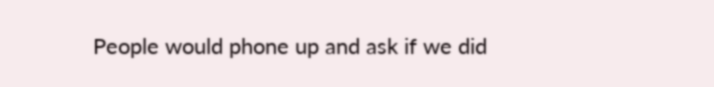People would phone up and ask if we did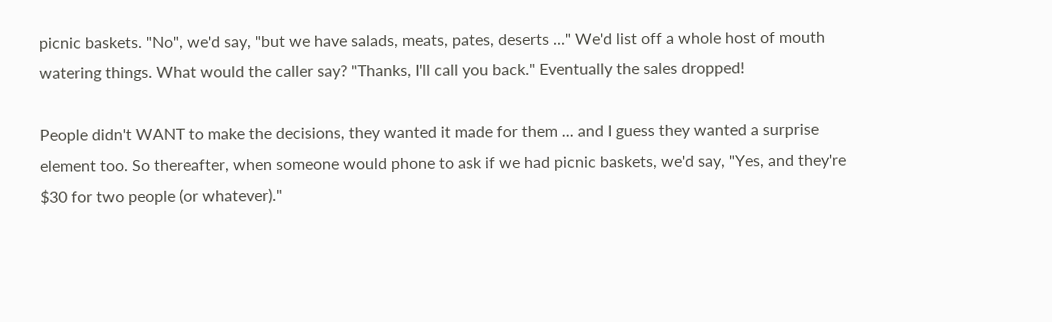picnic baskets. "No", we'd say, "but we have salads, meats, pates, deserts ..." We'd list off a whole host of mouth watering things. What would the caller say? "Thanks, I'll call you back." Eventually the sales dropped!

People didn't WANT to make the decisions, they wanted it made for them ... and I guess they wanted a surprise element too. So thereafter, when someone would phone to ask if we had picnic baskets, we'd say, "Yes, and they're $30 for two people (or whatever)."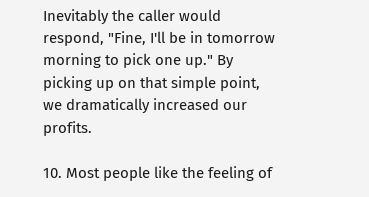Inevitably the caller would respond, "Fine, I'll be in tomorrow morning to pick one up." By picking up on that simple point, we dramatically increased our profits.

10. Most people like the feeling of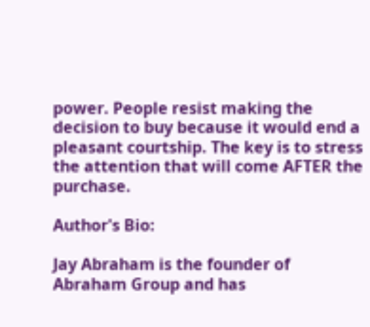power. People resist making the decision to buy because it would end a pleasant courtship. The key is to stress the attention that will come AFTER the purchase.

Author's Bio:

Jay Abraham is the founder of Abraham Group and has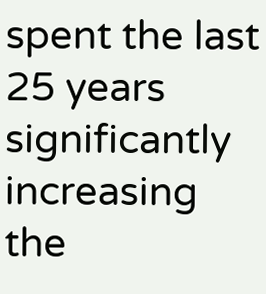spent the last 25 years significantly increasing the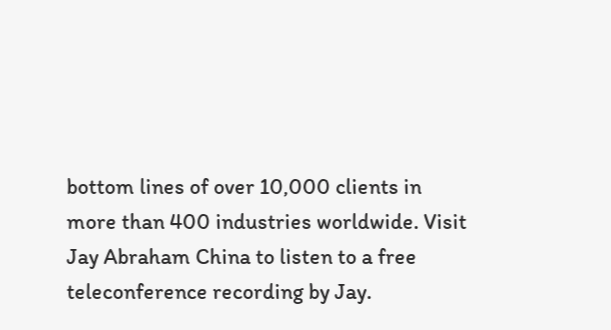bottom lines of over 10,000 clients in more than 400 industries worldwide. Visit Jay Abraham China to listen to a free teleconference recording by Jay.